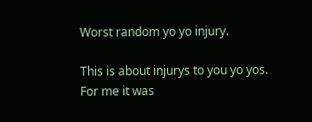Worst random yo yo injury.

This is about injurys to you yo yos. For me it was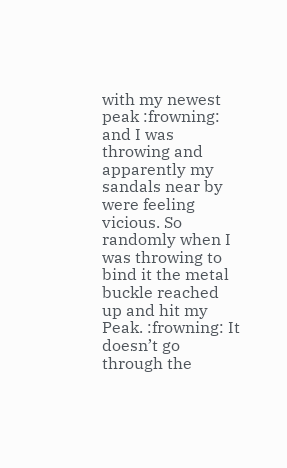with my newest peak :frowning: and I was throwing and apparently my sandals near by were feeling vicious. So randomly when I was throwing to bind it the metal buckle reached up and hit my Peak. :frowning: It doesn’t go through the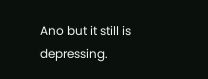Ano but it still is depressing.